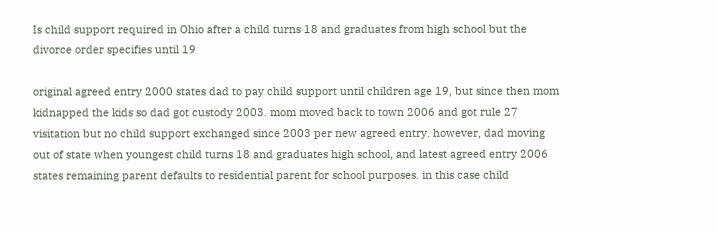Is child support required in Ohio after a child turns 18 and graduates from high school but the divorce order specifies until 19

original agreed entry 2000 states dad to pay child support until children age 19, but since then mom kidnapped the kids so dad got custody 2003. mom moved back to town 2006 and got rule 27 visitation but no child support exchanged since 2003 per new agreed entry. however, dad moving out of state when youngest child turns 18 and graduates high school, and latest agreed entry 2006 states remaining parent defaults to residential parent for school purposes. in this case child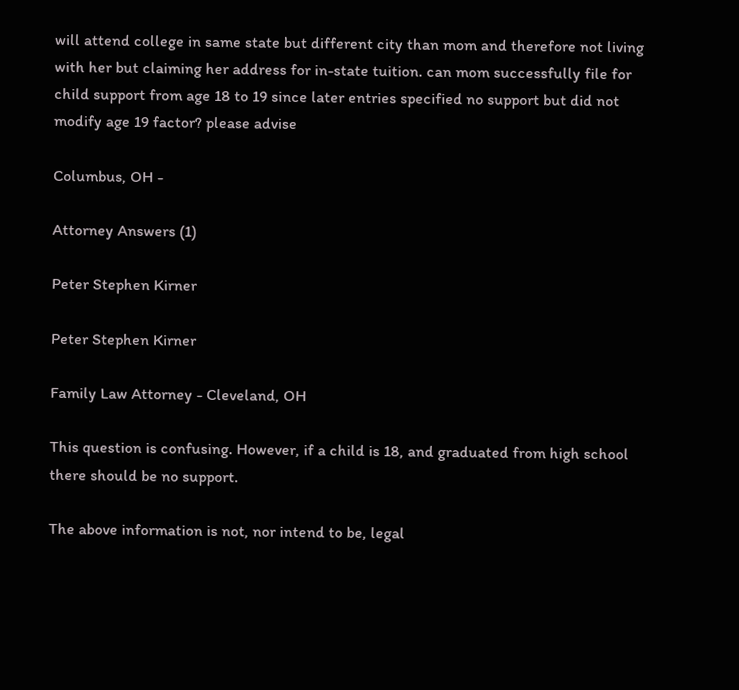will attend college in same state but different city than mom and therefore not living with her but claiming her address for in-state tuition. can mom successfully file for child support from age 18 to 19 since later entries specified no support but did not modify age 19 factor? please advise

Columbus, OH -

Attorney Answers (1)

Peter Stephen Kirner

Peter Stephen Kirner

Family Law Attorney - Cleveland, OH

This question is confusing. However, if a child is 18, and graduated from high school there should be no support.

The above information is not, nor intend to be, legal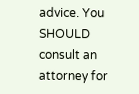advice. You SHOULD consult an attorney for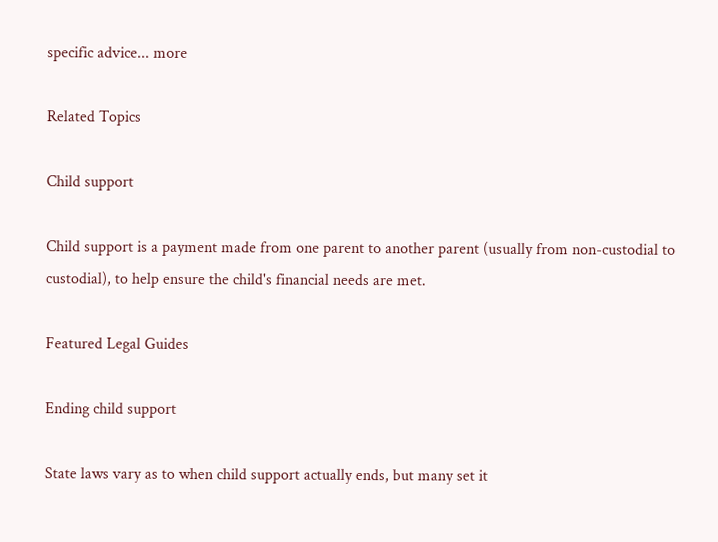specific advice... more

Related Topics

Child support

Child support is a payment made from one parent to another parent (usually from non-custodial to custodial), to help ensure the child's financial needs are met.

Featured Legal Guides

Ending child support

State laws vary as to when child support actually ends, but many set it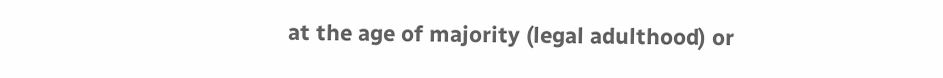at the age of majority (legal adulthood) or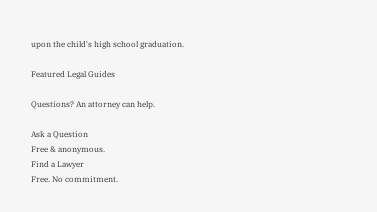upon the child's high school graduation.

Featured Legal Guides

Questions? An attorney can help.

Ask a Question
Free & anonymous.
Find a Lawyer
Free. No commitment.